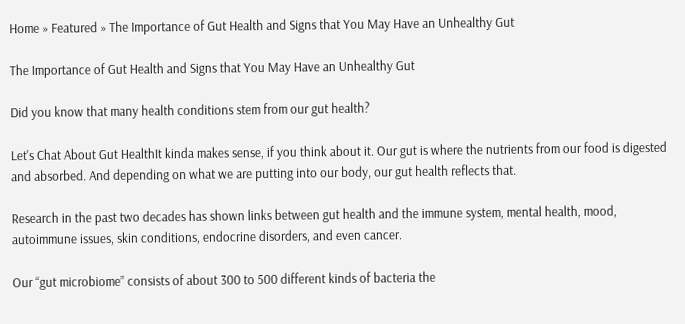Home » Featured » The Importance of Gut Health and Signs that You May Have an Unhealthy Gut

The Importance of Gut Health and Signs that You May Have an Unhealthy Gut

Did you know that many health conditions stem from our gut health?

Let's Chat About Gut HealthIt kinda makes sense, if you think about it. Our gut is where the nutrients from our food is digested and absorbed. And depending on what we are putting into our body, our gut health reflects that.

Research in the past two decades has shown links between gut health and the immune system, mental health, mood, autoimmune issues, skin conditions, endocrine disorders, and even cancer.

Our “gut microbiome” consists of about 300 to 500 different kinds of bacteria the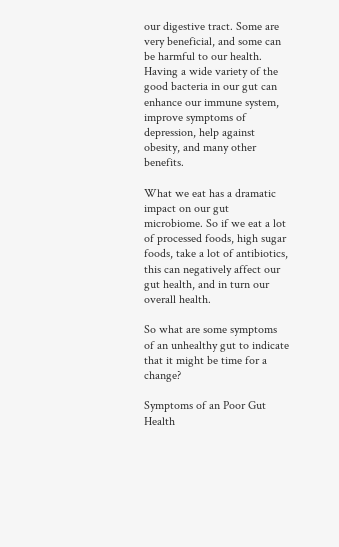our digestive tract. Some are very beneficial, and some can be harmful to our health. Having a wide variety of the good bacteria in our gut can enhance our immune system, improve symptoms of depression, help against obesity, and many other benefits.

What we eat has a dramatic impact on our gut microbiome. So if we eat a lot of processed foods, high sugar foods, take a lot of antibiotics, this can negatively affect our gut health, and in turn our overall health.

So what are some symptoms of an unhealthy gut to indicate that it might be time for a change?

Symptoms of an Poor Gut Health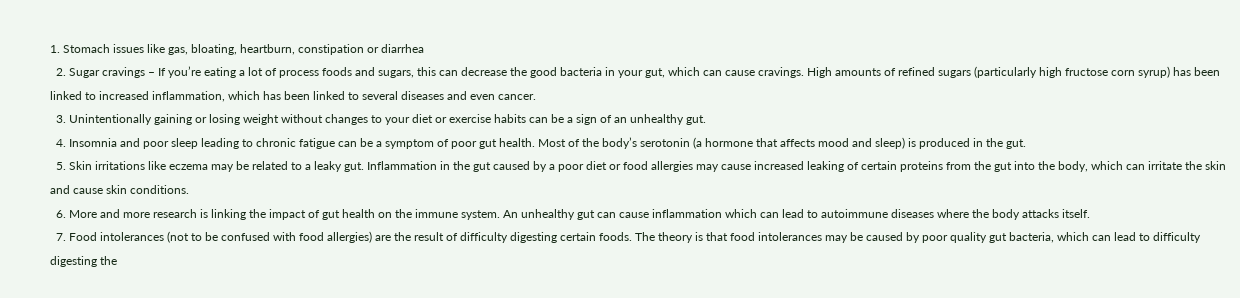1. Stomach issues like gas, bloating, heartburn, constipation or diarrhea
  2. Sugar cravings – If you’re eating a lot of process foods and sugars, this can decrease the good bacteria in your gut, which can cause cravings. High amounts of refined sugars (particularly high fructose corn syrup) has been linked to increased inflammation, which has been linked to several diseases and even cancer.
  3. Unintentionally gaining or losing weight without changes to your diet or exercise habits can be a sign of an unhealthy gut.
  4. Insomnia and poor sleep leading to chronic fatigue can be a symptom of poor gut health. Most of the body’s serotonin (a hormone that affects mood and sleep) is produced in the gut.
  5. Skin irritations like eczema may be related to a leaky gut. Inflammation in the gut caused by a poor diet or food allergies may cause increased leaking of certain proteins from the gut into the body, which can irritate the skin and cause skin conditions.
  6. More and more research is linking the impact of gut health on the immune system. An unhealthy gut can cause inflammation which can lead to autoimmune diseases where the body attacks itself.
  7. Food intolerances (not to be confused with food allergies) are the result of difficulty digesting certain foods. The theory is that food intolerances may be caused by poor quality gut bacteria, which can lead to difficulty digesting the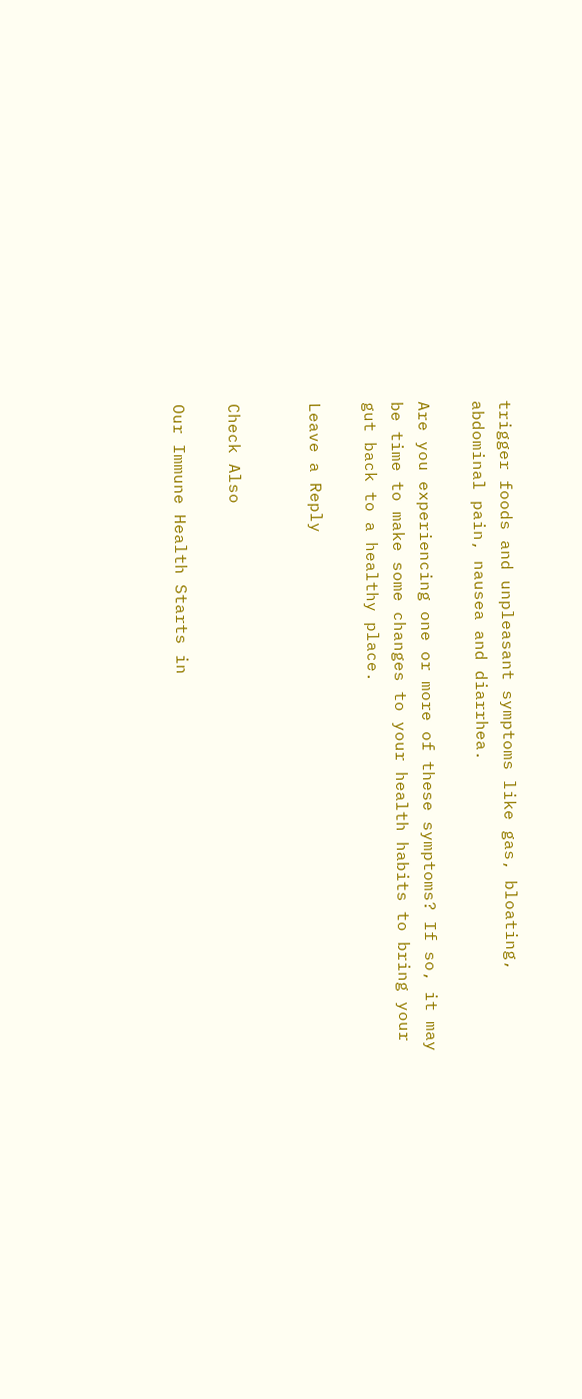trigger foods and unpleasant symptoms like gas, bloating, abdominal pain, nausea and diarrhea.

Are you experiencing one or more of these symptoms? If so, it may be time to make some changes to your health habits to bring your gut back to a healthy place.

Leave a Reply


Check Also

Our Immune Health Starts in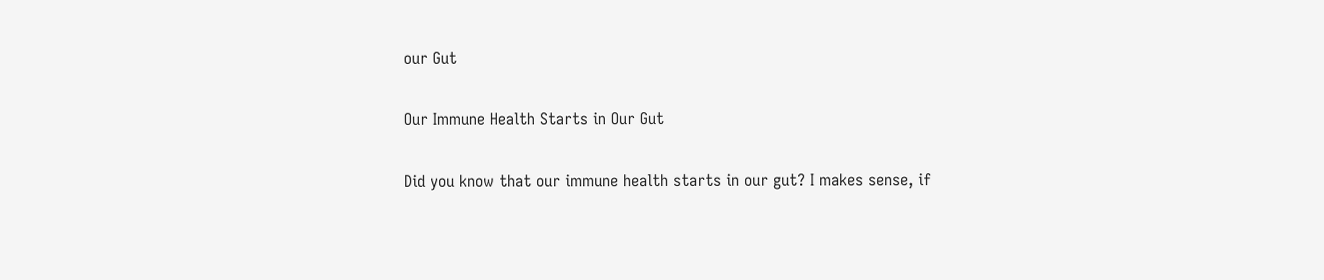our Gut

Our Immune Health Starts in Our Gut

Did you know that our immune health starts in our gut? I makes sense, if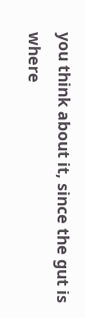you think about it, since the gut is where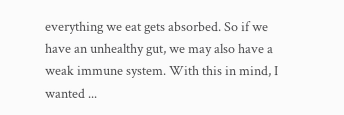everything we eat gets absorbed. So if we have an unhealthy gut, we may also have a weak immune system. With this in mind, I wanted ...